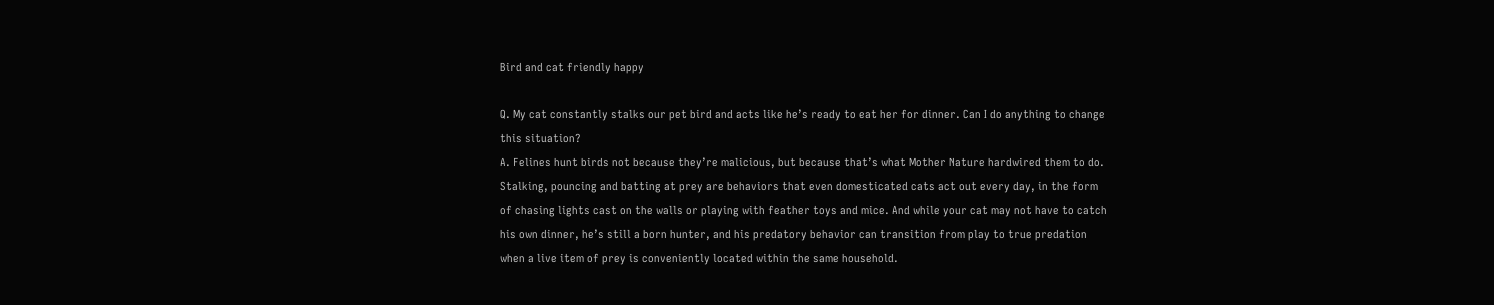Bird and cat friendly happy

Q. My cat constantly stalks our pet bird and acts like he’s ready to eat her for dinner. Can I do anything to change this situation?
A. Felines hunt birds not because they’re malicious, but because that’s what Mother Nature hardwired them to do. Stalking, pouncing and batting at prey are behaviors that even domesticated cats act out every day, in the form of chasing lights cast on the walls or playing with feather toys and mice. And while your cat may not have to catch his own dinner, he’s still a born hunter, and his predatory behavior can transition from play to true predation when a live item of prey is conveniently located within the same household.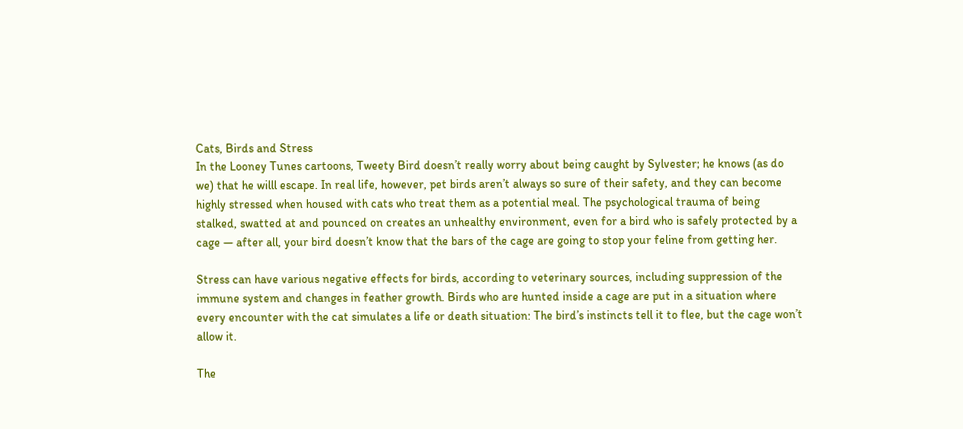Cats, Birds and Stress
In the Looney Tunes cartoons, Tweety Bird doesn’t really worry about being caught by Sylvester; he knows (as do we) that he willl escape. In real life, however, pet birds aren’t always so sure of their safety, and they can become highly stressed when housed with cats who treat them as a potential meal. The psychological trauma of being stalked, swatted at and pounced on creates an unhealthy environment, even for a bird who is safely protected by a cage — after all, your bird doesn’t know that the bars of the cage are going to stop your feline from getting her.

Stress can have various negative effects for birds, according to veterinary sources, including suppression of the immune system and changes in feather growth. Birds who are hunted inside a cage are put in a situation where every encounter with the cat simulates a life or death situation: The bird’s instincts tell it to flee, but the cage won’t allow it.

The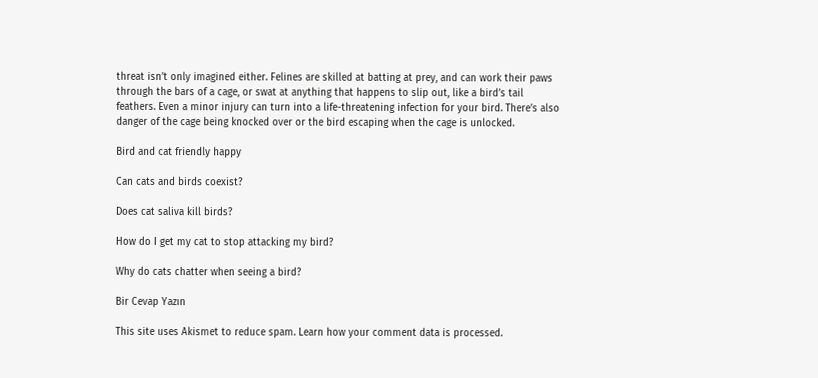threat isn’t only imagined either. Felines are skilled at batting at prey, and can work their paws through the bars of a cage, or swat at anything that happens to slip out, like a bird’s tail feathers. Even a minor injury can turn into a life-threatening infection for your bird. There’s also danger of the cage being knocked over or the bird escaping when the cage is unlocked.

Bird and cat friendly happy

Can cats and birds coexist?

Does cat saliva kill birds?

How do I get my cat to stop attacking my bird?

Why do cats chatter when seeing a bird?

Bir Cevap Yazın

This site uses Akismet to reduce spam. Learn how your comment data is processed.